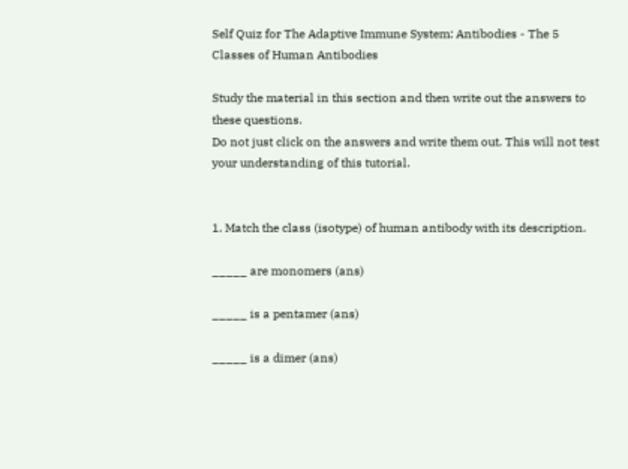Self Quiz for The Adaptive Immune System: Antibodies - The 5 Classes of Human Antibodies

Study the material in this section and then write out the answers to these questions.
Do not just click on the answers and write them out. This will not test your understanding of this tutorial.


1. Match the class (isotype) of human antibody with its description.

_____ are monomers (ans)

_____ is a pentamer (ans)

_____ is a dimer (ans)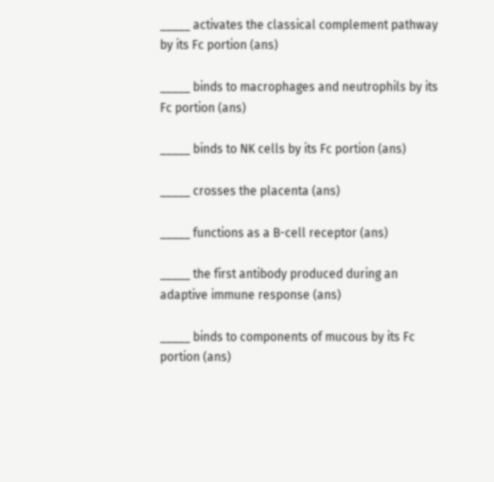_____ activates the classical complement pathway by its Fc portion (ans)

_____ binds to macrophages and neutrophils by its Fc portion (ans)

_____ binds to NK cells by its Fc portion (ans)

_____ crosses the placenta (ans)

_____ functions as a B-cell receptor (ans)

_____ the first antibody produced during an adaptive immune response (ans)

_____ binds to components of mucous by its Fc portion (ans)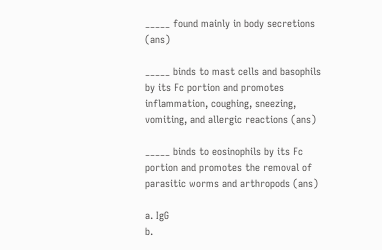_____ found mainly in body secretions (ans)

_____ binds to mast cells and basophils by its Fc portion and promotes inflammation, coughing, sneezing, vomiting, and allergic reactions (ans)

_____ binds to eosinophils by its Fc portion and promotes the removal of parasitic worms and arthropods (ans)

a. IgG
b.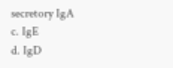secretory IgA
c. IgE
d. IgD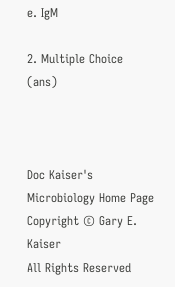e. IgM

2. Multiple Choice (ans)



Doc Kaiser's Microbiology Home Page
Copyright © Gary E. Kaiser
All Rights Reserved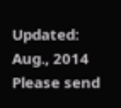Updated: Aug., 2014
Please send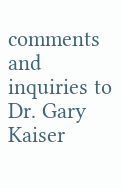comments and inquiries to Dr. Gary Kaiser